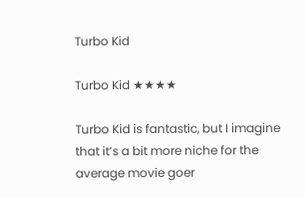Turbo Kid

Turbo Kid ★★★★

Turbo Kid is fantastic, but I imagine that it’s a bit more niche for the average movie goer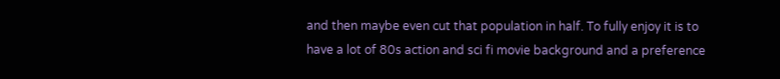and then maybe even cut that population in half. To fully enjoy it is to have a lot of 80s action and sci fi movie background and a preference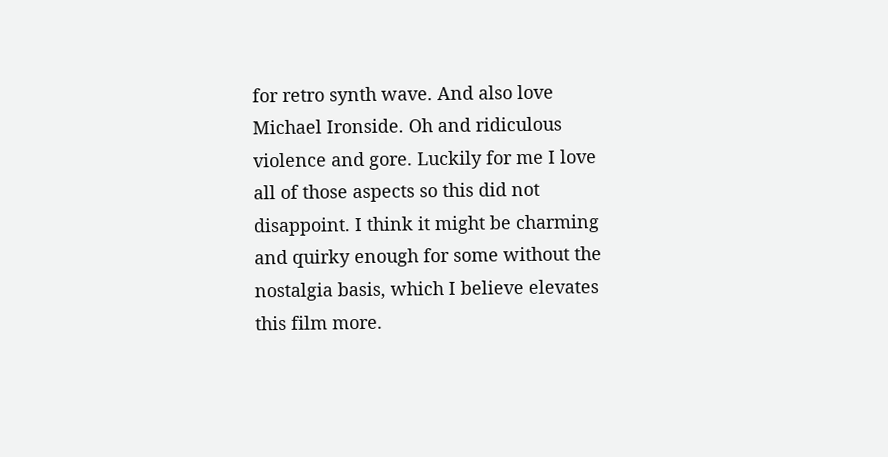for retro synth wave. And also love Michael Ironside. Oh and ridiculous violence and gore. Luckily for me I love all of those aspects so this did not disappoint. I think it might be charming and quirky enough for some without the nostalgia basis, which I believe elevates this film more.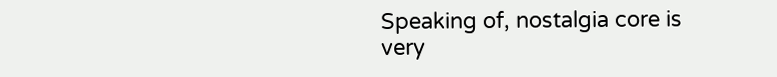Speaking of, nostalgia core is very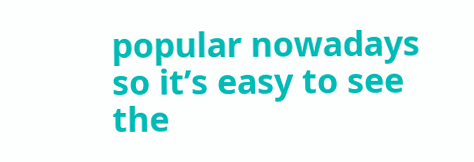popular nowadays so it’s easy to see the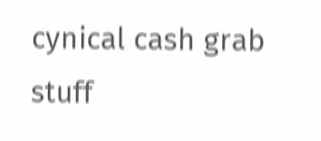cynical cash grab stuff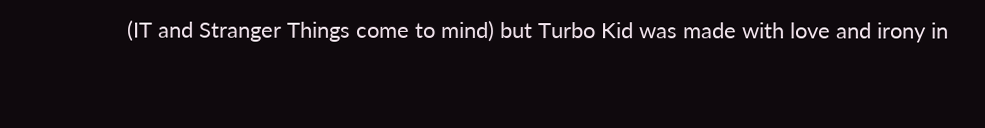(IT and Stranger Things come to mind) but Turbo Kid was made with love and irony in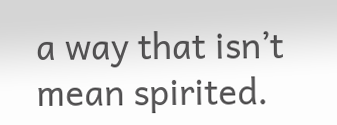a way that isn’t mean spirited.